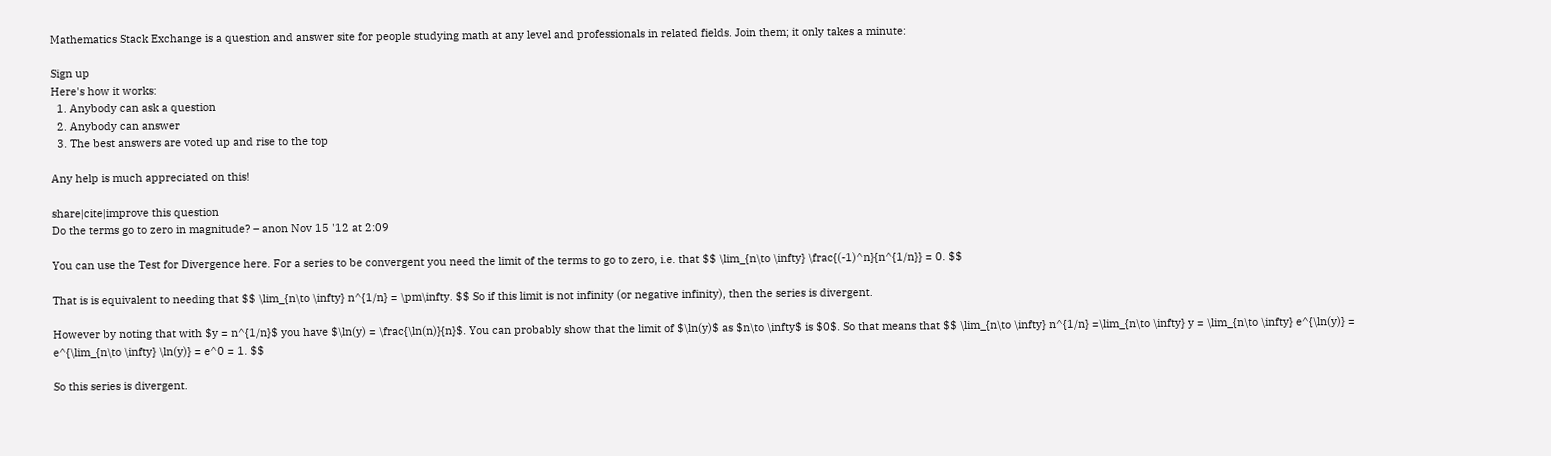Mathematics Stack Exchange is a question and answer site for people studying math at any level and professionals in related fields. Join them; it only takes a minute:

Sign up
Here's how it works:
  1. Anybody can ask a question
  2. Anybody can answer
  3. The best answers are voted up and rise to the top

Any help is much appreciated on this!

share|cite|improve this question
Do the terms go to zero in magnitude? – anon Nov 15 '12 at 2:09

You can use the Test for Divergence here. For a series to be convergent you need the limit of the terms to go to zero, i.e. that $$ \lim_{n\to \infty} \frac{(-1)^n}{n^{1/n}} = 0. $$

That is is equivalent to needing that $$ \lim_{n\to \infty} n^{1/n} = \pm\infty. $$ So if this limit is not infinity (or negative infinity), then the series is divergent.

However by noting that with $y = n^{1/n}$ you have $\ln(y) = \frac{\ln(n)}{n}$. You can probably show that the limit of $\ln(y)$ as $n\to \infty$ is $0$. So that means that $$ \lim_{n\to \infty} n^{1/n} =\lim_{n\to \infty} y = \lim_{n\to \infty} e^{\ln(y)} = e^{\lim_{n\to \infty} \ln(y)} = e^0 = 1. $$

So this series is divergent.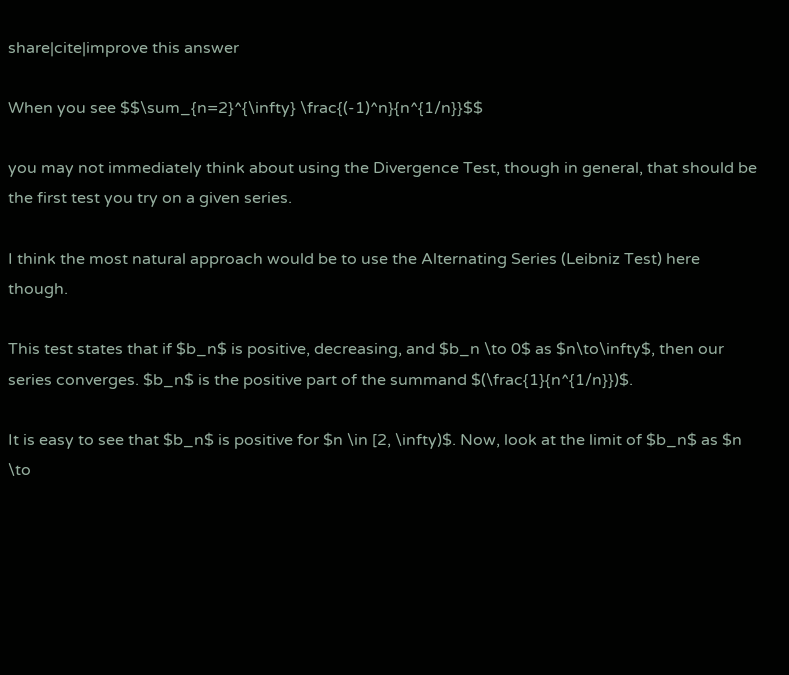share|cite|improve this answer

When you see $$\sum_{n=2}^{\infty} \frac{(-1)^n}{n^{1/n}}$$

you may not immediately think about using the Divergence Test, though in general, that should be the first test you try on a given series.

I think the most natural approach would be to use the Alternating Series (Leibniz Test) here though.

This test states that if $b_n$ is positive, decreasing, and $b_n \to 0$ as $n\to\infty$, then our series converges. $b_n$ is the positive part of the summand $(\frac{1}{n^{1/n}})$.

It is easy to see that $b_n$ is positive for $n \in [2, \infty)$. Now, look at the limit of $b_n$ as $n \to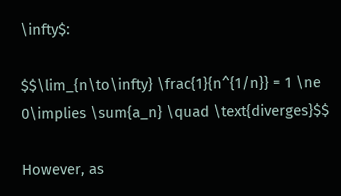\infty$:

$$\lim_{n\to\infty} \frac{1}{n^{1/n}} = 1 \ne 0\implies \sum{a_n} \quad \text{diverges}$$

However, as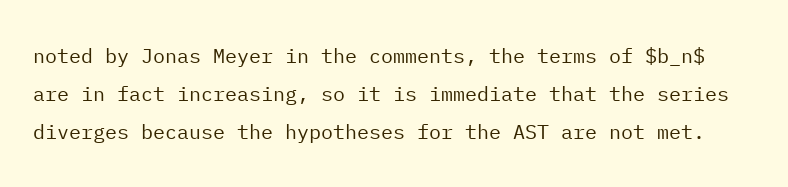noted by Jonas Meyer in the comments, the terms of $b_n$ are in fact increasing, so it is immediate that the series diverges because the hypotheses for the AST are not met.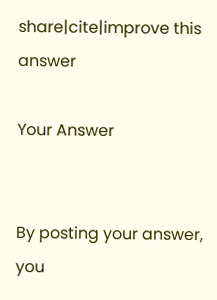share|cite|improve this answer

Your Answer


By posting your answer, you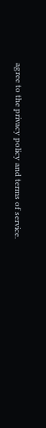agree to the privacy policy and terms of service.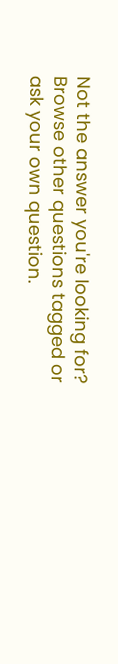Not the answer you're looking for? Browse other questions tagged or ask your own question.